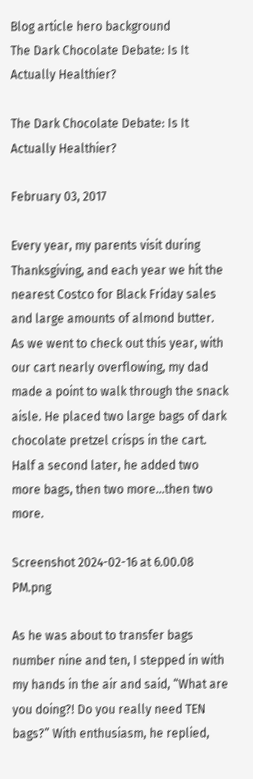Blog article hero background
The Dark Chocolate Debate: Is It Actually Healthier?

The Dark Chocolate Debate: Is It Actually Healthier?

February 03, 2017

Every year, my parents visit during Thanksgiving, and each year we hit the nearest Costco for Black Friday sales and large amounts of almond butter. As we went to check out this year, with our cart nearly overflowing, my dad made a point to walk through the snack aisle. He placed two large bags of dark chocolate pretzel crisps in the cart. Half a second later, he added two more bags, then two more…then two more.

Screenshot 2024-02-16 at 6.00.08 PM.png

As he was about to transfer bags number nine and ten, I stepped in with my hands in the air and said, “What are you doing?! Do you really need TEN bags?” With enthusiasm, he replied,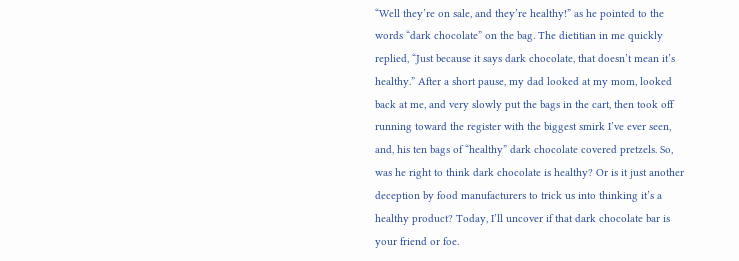“Well they’re on sale, and they’re healthy!” as he pointed to the words “dark chocolate” on the bag. The dietitian in me quickly replied, “Just because it says dark chocolate, that doesn’t mean it’s healthy.” After a short pause, my dad looked at my mom, looked back at me, and very slowly put the bags in the cart, then took off running toward the register with the biggest smirk I’ve ever seen, and, his ten bags of “healthy” dark chocolate covered pretzels. So, was he right to think dark chocolate is healthy? Or is it just another deception by food manufacturers to trick us into thinking it’s a healthy product? Today, I’ll uncover if that dark chocolate bar is your friend or foe.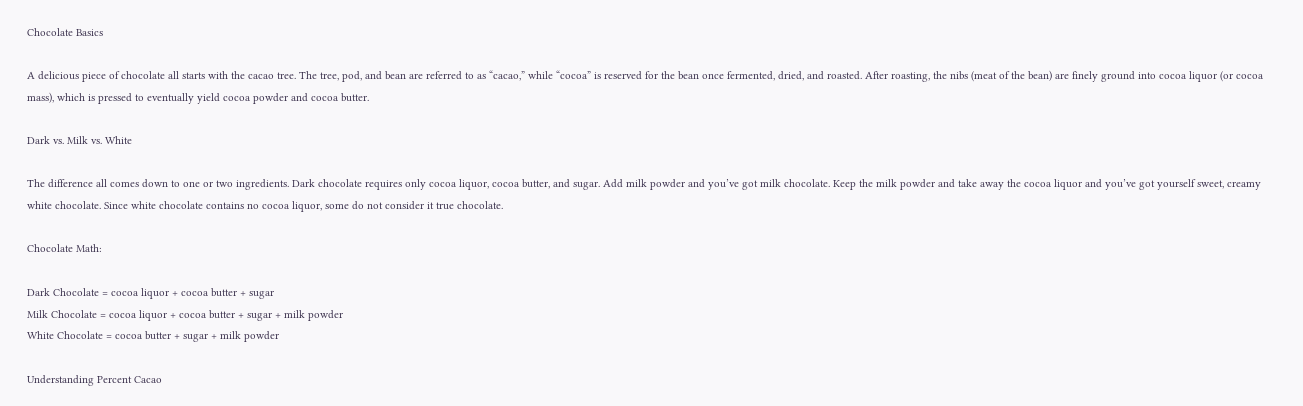Chocolate Basics

A delicious piece of chocolate all starts with the cacao tree. The tree, pod, and bean are referred to as “cacao,” while “cocoa” is reserved for the bean once fermented, dried, and roasted. After roasting, the nibs (meat of the bean) are finely ground into cocoa liquor (or cocoa mass), which is pressed to eventually yield cocoa powder and cocoa butter.

Dark vs. Milk vs. White

The difference all comes down to one or two ingredients. Dark chocolate requires only cocoa liquor, cocoa butter, and sugar. Add milk powder and you’ve got milk chocolate. Keep the milk powder and take away the cocoa liquor and you’ve got yourself sweet, creamy white chocolate. Since white chocolate contains no cocoa liquor, some do not consider it true chocolate.

Chocolate Math:

Dark Chocolate = cocoa liquor + cocoa butter + sugar
Milk Chocolate = cocoa liquor + cocoa butter + sugar + milk powder
White Chocolate = cocoa butter + sugar + milk powder

Understanding Percent Cacao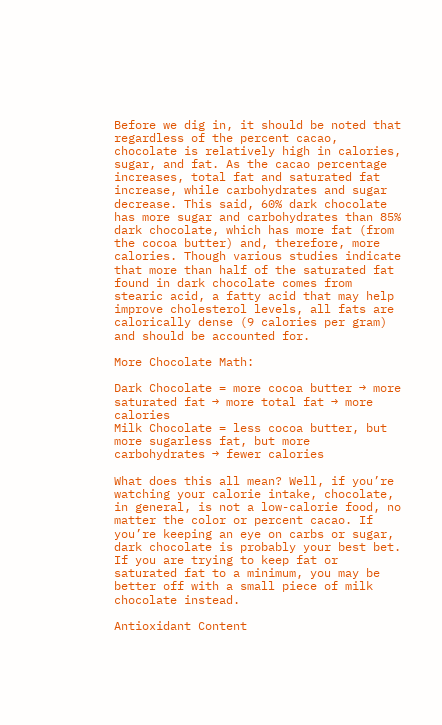Before we dig in, it should be noted that regardless of the percent cacao, chocolate is relatively high in calories, sugar, and fat. As the cacao percentage increases, total fat and saturated fat increase, while carbohydrates and sugar decrease. This said, 60% dark chocolate has more sugar and carbohydrates than 85% dark chocolate, which has more fat (from the cocoa butter) and, therefore, more calories. Though various studies indicate that more than half of the saturated fat found in dark chocolate comes from stearic acid, a fatty acid that may help improve cholesterol levels, all fats are calorically dense (9 calories per gram) and should be accounted for.

More Chocolate Math:

Dark Chocolate = more cocoa butter → more saturated fat → more total fat → more calories
Milk Chocolate = less cocoa butter, but more sugarless fat, but more carbohydrates → fewer calories

What does this all mean? Well, if you’re watching your calorie intake, chocolate, in general, is not a low-calorie food, no matter the color or percent cacao. If you’re keeping an eye on carbs or sugar, dark chocolate is probably your best bet. If you are trying to keep fat or saturated fat to a minimum, you may be better off with a small piece of milk chocolate instead.

Antioxidant Content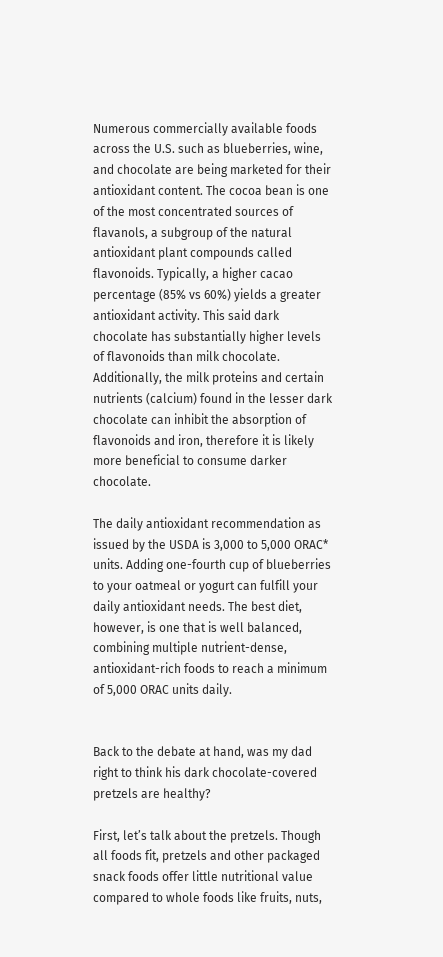Numerous commercially available foods across the U.S. such as blueberries, wine, and chocolate are being marketed for their antioxidant content. The cocoa bean is one of the most concentrated sources of flavanols, a subgroup of the natural antioxidant plant compounds called flavonoids. Typically, a higher cacao percentage (85% vs 60%) yields a greater antioxidant activity. This said dark chocolate has substantially higher levels of flavonoids than milk chocolate. Additionally, the milk proteins and certain nutrients (calcium) found in the lesser dark chocolate can inhibit the absorption of flavonoids and iron, therefore it is likely more beneficial to consume darker chocolate.

The daily antioxidant recommendation as issued by the USDA is 3,000 to 5,000 ORAC* units. Adding one-fourth cup of blueberries to your oatmeal or yogurt can fulfill your daily antioxidant needs. The best diet, however, is one that is well balanced, combining multiple nutrient-dense, antioxidant-rich foods to reach a minimum of 5,000 ORAC units daily.


Back to the debate at hand, was my dad right to think his dark chocolate-covered pretzels are healthy?

First, let’s talk about the pretzels. Though all foods fit, pretzels and other packaged snack foods offer little nutritional value compared to whole foods like fruits, nuts,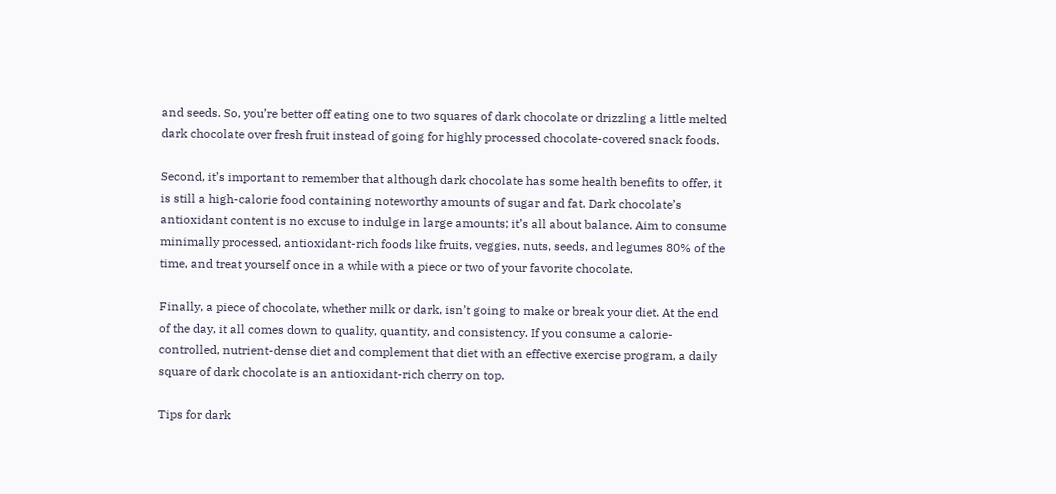and seeds. So, you’re better off eating one to two squares of dark chocolate or drizzling a little melted dark chocolate over fresh fruit instead of going for highly processed chocolate-covered snack foods.

Second, it’s important to remember that although dark chocolate has some health benefits to offer, it is still a high-calorie food containing noteworthy amounts of sugar and fat. Dark chocolate’s antioxidant content is no excuse to indulge in large amounts; it’s all about balance. Aim to consume minimally processed, antioxidant-rich foods like fruits, veggies, nuts, seeds, and legumes 80% of the time, and treat yourself once in a while with a piece or two of your favorite chocolate.

Finally, a piece of chocolate, whether milk or dark, isn’t going to make or break your diet. At the end of the day, it all comes down to quality, quantity, and consistency. If you consume a calorie-controlled, nutrient-dense diet and complement that diet with an effective exercise program, a daily square of dark chocolate is an antioxidant-rich cherry on top.

Tips for dark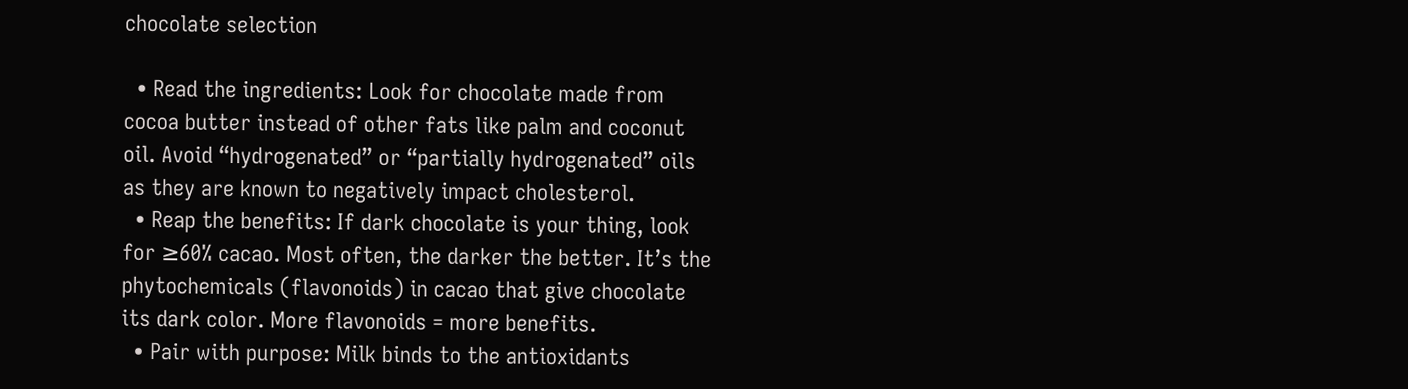chocolate selection

  • Read the ingredients: Look for chocolate made from cocoa butter instead of other fats like palm and coconut oil. Avoid “hydrogenated” or “partially hydrogenated” oils as they are known to negatively impact cholesterol.
  • Reap the benefits: If dark chocolate is your thing, look for ≥60% cacao. Most often, the darker the better. It’s the phytochemicals (flavonoids) in cacao that give chocolate its dark color. More flavonoids = more benefits.
  • Pair with purpose: Milk binds to the antioxidants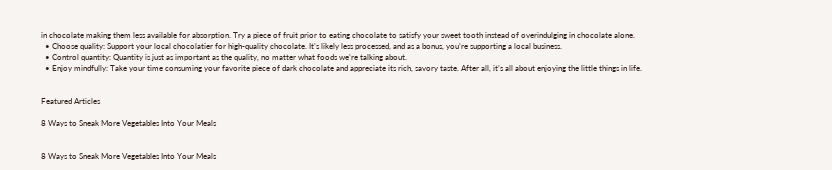in chocolate making them less available for absorption. Try a piece of fruit prior to eating chocolate to satisfy your sweet tooth instead of overindulging in chocolate alone.
  • Choose quality: Support your local chocolatier for high-quality chocolate. It’s likely less processed, and as a bonus, you’re supporting a local business.
  • Control quantity: Quantity is just as important as the quality, no matter what foods we’re talking about.
  • Enjoy mindfully: Take your time consuming your favorite piece of dark chocolate and appreciate its rich, savory taste. After all, it’s all about enjoying the little things in life.


Featured Articles

8 Ways to Sneak More Vegetables Into Your Meals


8 Ways to Sneak More Vegetables Into Your Meals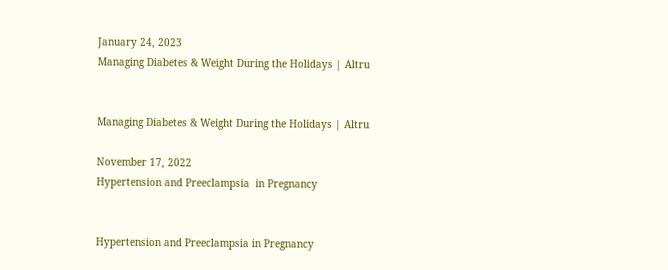January 24, 2023
Managing Diabetes & Weight During the Holidays | Altru


Managing Diabetes & Weight During the Holidays | Altru

November 17, 2022
Hypertension and Preeclampsia  in Pregnancy


Hypertension and Preeclampsia in Pregnancy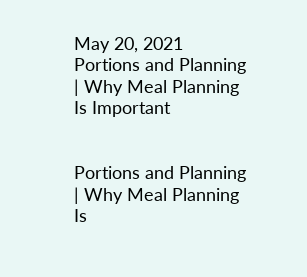May 20, 2021
Portions and Planning | Why Meal Planning Is Important


Portions and Planning | Why Meal Planning Is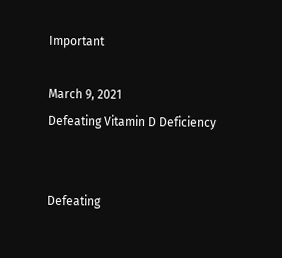Important

March 9, 2021
Defeating Vitamin D Deficiency


Defeating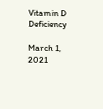Vitamin D Deficiency

March 1, 2021